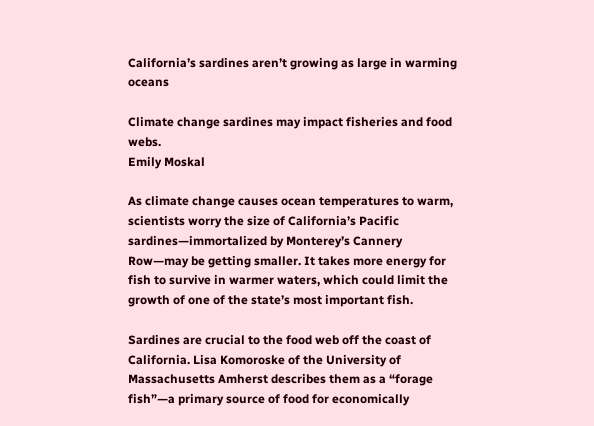California’s sardines aren’t growing as large in warming oceans

Climate change sardines may impact fisheries and food webs.
Emily Moskal

As climate change causes ocean temperatures to warm, scientists worry the size of California’s Pacific sardines—immortalized by Monterey’s Cannery Row—may be getting smaller. It takes more energy for fish to survive in warmer waters, which could limit the growth of one of the state’s most important fish.

Sardines are crucial to the food web off the coast of California. Lisa Komoroske of the University of Massachusetts Amherst describes them as a “forage fish”—a primary source of food for economically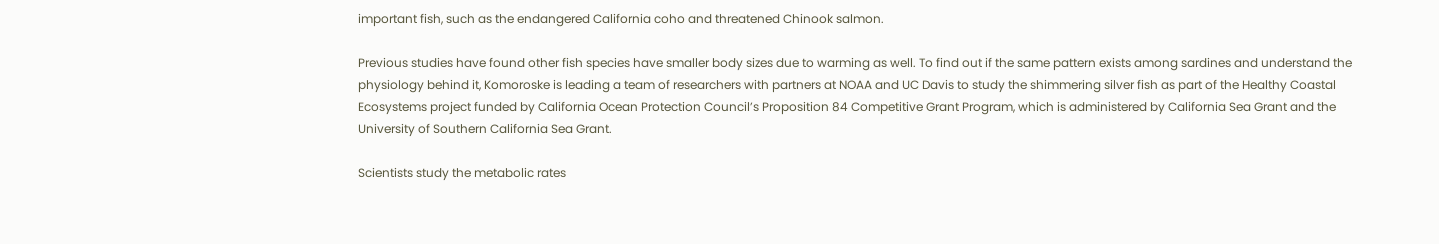important fish, such as the endangered California coho and threatened Chinook salmon.

Previous studies have found other fish species have smaller body sizes due to warming as well. To find out if the same pattern exists among sardines and understand the physiology behind it, Komoroske is leading a team of researchers with partners at NOAA and UC Davis to study the shimmering silver fish as part of the Healthy Coastal Ecosystems project funded by California Ocean Protection Council’s Proposition 84 Competitive Grant Program, which is administered by California Sea Grant and the University of Southern California Sea Grant.

Scientists study the metabolic rates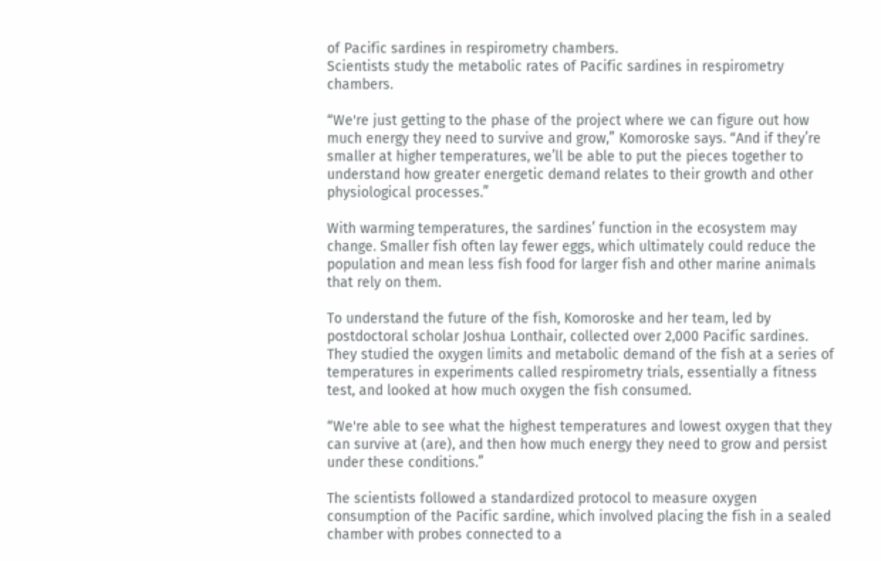of Pacific sardines in respirometry chambers.
Scientists study the metabolic rates of Pacific sardines in respirometry chambers.

“We're just getting to the phase of the project where we can figure out how much energy they need to survive and grow,” Komoroske says. “And if they’re smaller at higher temperatures, we’ll be able to put the pieces together to understand how greater energetic demand relates to their growth and other physiological processes.”

With warming temperatures, the sardines’ function in the ecosystem may change. Smaller fish often lay fewer eggs, which ultimately could reduce the population and mean less fish food for larger fish and other marine animals that rely on them.

To understand the future of the fish, Komoroske and her team, led by postdoctoral scholar Joshua Lonthair, collected over 2,000 Pacific sardines. They studied the oxygen limits and metabolic demand of the fish at a series of temperatures in experiments called respirometry trials, essentially a fitness test, and looked at how much oxygen the fish consumed.

“We're able to see what the highest temperatures and lowest oxygen that they can survive at (are), and then how much energy they need to grow and persist under these conditions.”

The scientists followed a standardized protocol to measure oxygen consumption of the Pacific sardine, which involved placing the fish in a sealed chamber with probes connected to a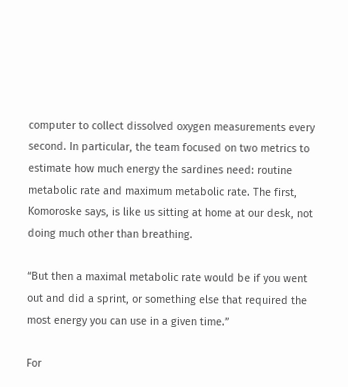computer to collect dissolved oxygen measurements every second. In particular, the team focused on two metrics to estimate how much energy the sardines need: routine metabolic rate and maximum metabolic rate. The first, Komoroske says, is like us sitting at home at our desk, not doing much other than breathing.

“But then a maximal metabolic rate would be if you went out and did a sprint, or something else that required the most energy you can use in a given time.”

For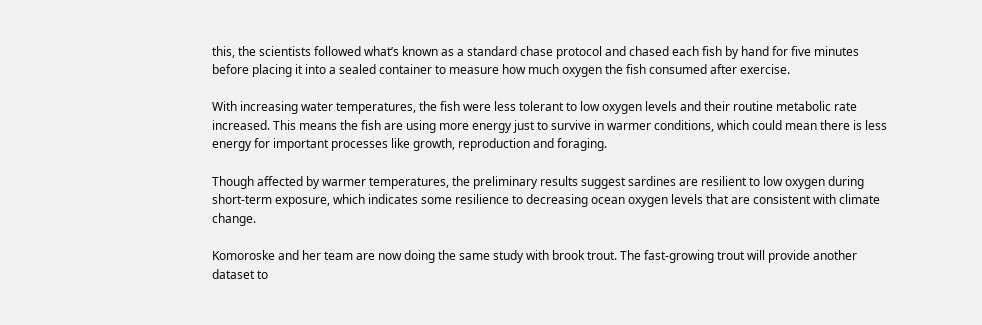this, the scientists followed what’s known as a standard chase protocol and chased each fish by hand for five minutes before placing it into a sealed container to measure how much oxygen the fish consumed after exercise.

With increasing water temperatures, the fish were less tolerant to low oxygen levels and their routine metabolic rate increased. This means the fish are using more energy just to survive in warmer conditions, which could mean there is less energy for important processes like growth, reproduction and foraging.

Though affected by warmer temperatures, the preliminary results suggest sardines are resilient to low oxygen during short-term exposure, which indicates some resilience to decreasing ocean oxygen levels that are consistent with climate change.

Komoroske and her team are now doing the same study with brook trout. The fast-growing trout will provide another dataset to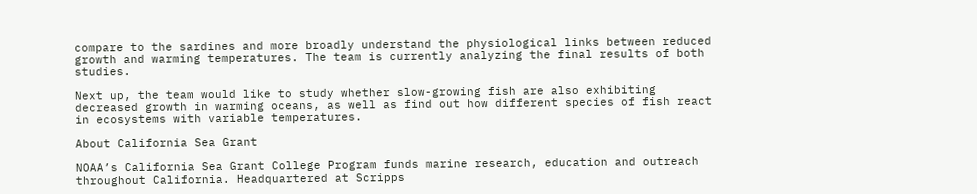compare to the sardines and more broadly understand the physiological links between reduced growth and warming temperatures. The team is currently analyzing the final results of both studies.

Next up, the team would like to study whether slow-growing fish are also exhibiting decreased growth in warming oceans, as well as find out how different species of fish react in ecosystems with variable temperatures.

About California Sea Grant

NOAA’s California Sea Grant College Program funds marine research, education and outreach throughout California. Headquartered at Scripps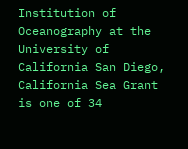Institution of Oceanography at the University of California San Diego, California Sea Grant is one of 34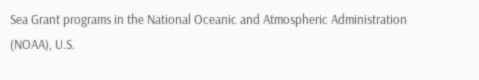Sea Grant programs in the National Oceanic and Atmospheric Administration (NOAA), U.S.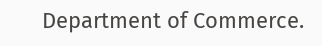Department of Commerce.